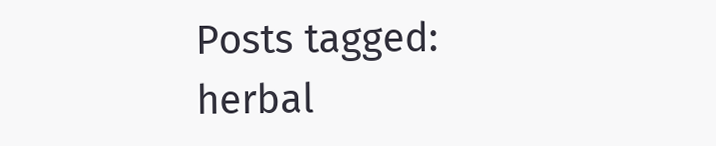Posts tagged: herbal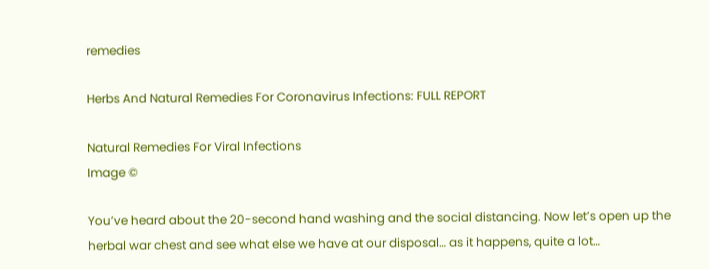remedies

Herbs And Natural Remedies For Coronavirus Infections: FULL REPORT

Natural Remedies For Viral Infections
Image ©

You’ve heard about the 20-second hand washing and the social distancing. Now let’s open up the herbal war chest and see what else we have at our disposal… as it happens, quite a lot…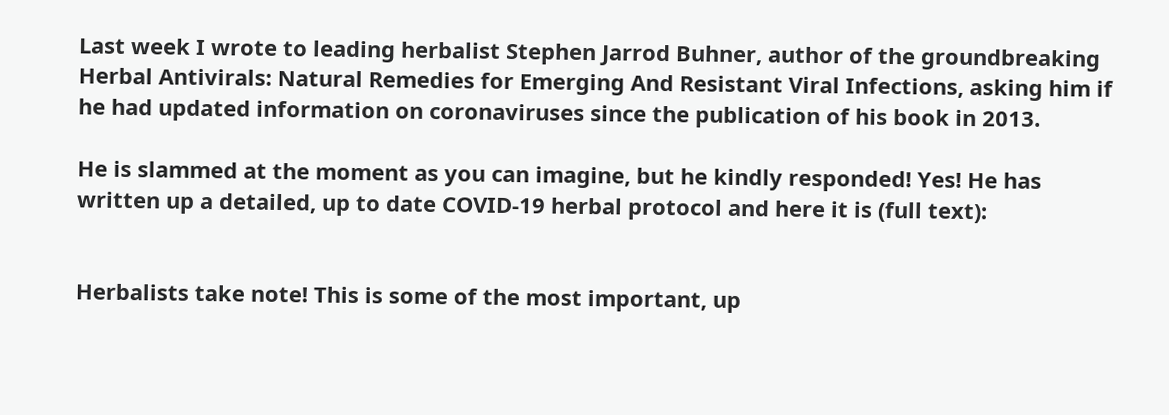Last week I wrote to leading herbalist Stephen Jarrod Buhner, author of the groundbreaking Herbal Antivirals: Natural Remedies for Emerging And Resistant Viral Infections, asking him if he had updated information on coronaviruses since the publication of his book in 2013.

He is slammed at the moment as you can imagine, but he kindly responded! Yes! He has written up a detailed, up to date COVID-19 herbal protocol and here it is (full text):


Herbalists take note! This is some of the most important, up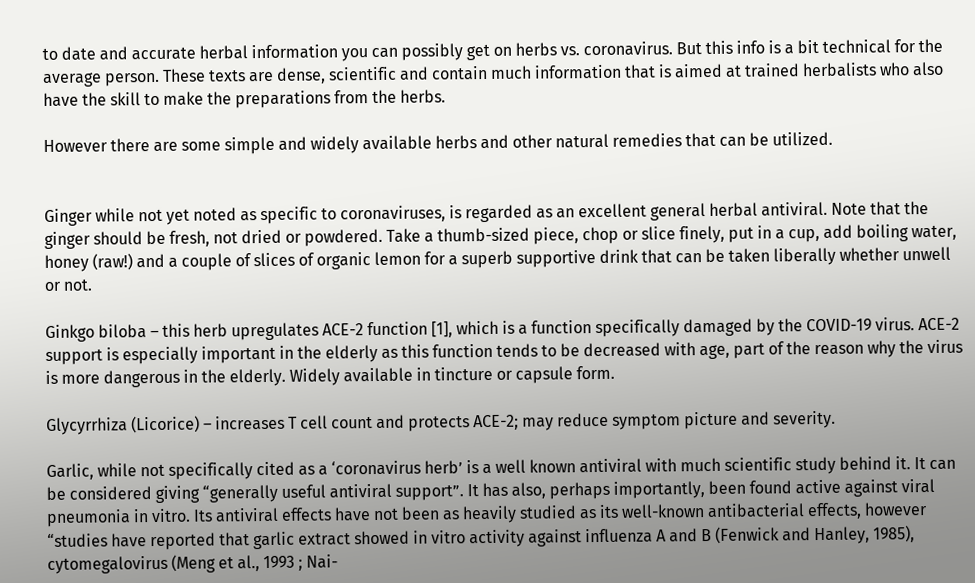to date and accurate herbal information you can possibly get on herbs vs. coronavirus. But this info is a bit technical for the average person. These texts are dense, scientific and contain much information that is aimed at trained herbalists who also have the skill to make the preparations from the herbs.

However there are some simple and widely available herbs and other natural remedies that can be utilized.


Ginger while not yet noted as specific to coronaviruses, is regarded as an excellent general herbal antiviral. Note that the ginger should be fresh, not dried or powdered. Take a thumb-sized piece, chop or slice finely, put in a cup, add boiling water, honey (raw!) and a couple of slices of organic lemon for a superb supportive drink that can be taken liberally whether unwell or not.

Ginkgo biloba – this herb upregulates ACE-2 function [1], which is a function specifically damaged by the COVID-19 virus. ACE-2 support is especially important in the elderly as this function tends to be decreased with age, part of the reason why the virus is more dangerous in the elderly. Widely available in tincture or capsule form.

Glycyrrhiza (Licorice) – increases T cell count and protects ACE-2; may reduce symptom picture and severity.

Garlic, while not specifically cited as a ‘coronavirus herb’ is a well known antiviral with much scientific study behind it. It can be considered giving “generally useful antiviral support”. It has also, perhaps importantly, been found active against viral pneumonia in vitro. Its antiviral effects have not been as heavily studied as its well-known antibacterial effects, however “studies have reported that garlic extract showed in vitro activity against influenza A and B (Fenwick and Hanley, 1985), cytomegalovirus (Meng et al., 1993 ; Nai-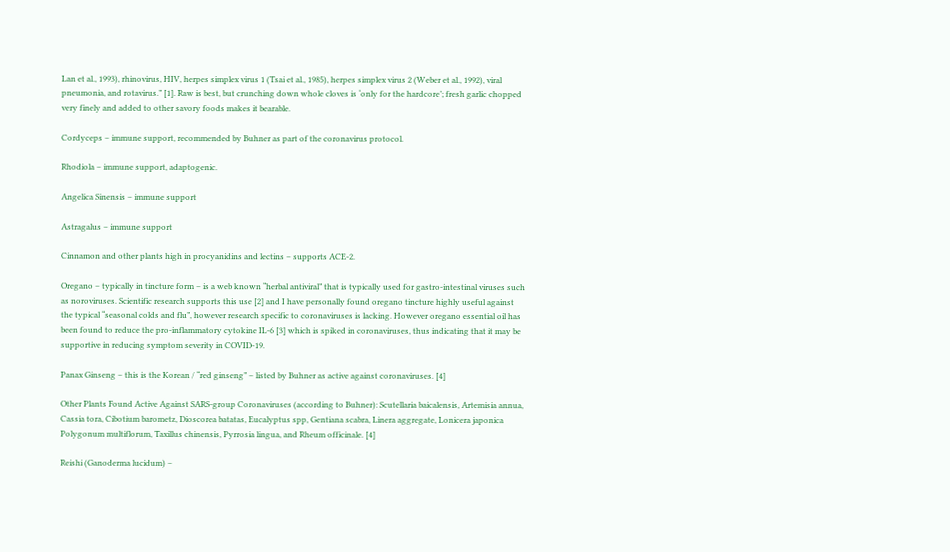Lan et al., 1993), rhinovirus, HIV, herpes simplex virus 1 (Tsai et al., 1985), herpes simplex virus 2 (Weber et al., 1992), viral pneumonia, and rotavirus.” [1]. Raw is best, but crunching down whole cloves is ‘only for the hardcore’; fresh garlic chopped very finely and added to other savory foods makes it bearable.

Cordyceps – immune support, recommended by Buhner as part of the coronavirus protocol.

Rhodiola – immune support, adaptogenic.

Angelica Sinensis – immune support

Astragalus – immune support

Cinnamon and other plants high in procyanidins and lectins – supports ACE-2.

Oregano – typically in tincture form – is a web known “herbal antiviral” that is typically used for gastro-intestinal viruses such as noroviruses. Scientific research supports this use [2] and I have personally found oregano tincture highly useful against the typical “seasonal colds and flu”, however research specific to coronaviruses is lacking. However oregano essential oil has been found to reduce the pro-inflammatory cytokine IL-6 [3] which is spiked in coronaviruses, thus indicating that it may be supportive in reducing symptom severity in COVID-19.

Panax Ginseng – this is the Korean / “red ginseng” – listed by Buhner as active against coronaviruses. [4]

Other Plants Found Active Against SARS-group Coronaviruses (according to Buhner): Scutellaria baicalensis, Artemisia annua, Cassia tora, Cibotium barometz, Dioscorea batatas, Eucalyptus spp, Gentiana scabra, Linera aggregate, Lonicera japonica Polygonum multiflorum, Taxillus chinensis, Pyrrosia lingua, and Rheum officinale. [4]

Reishi (Ganoderma lucidum) –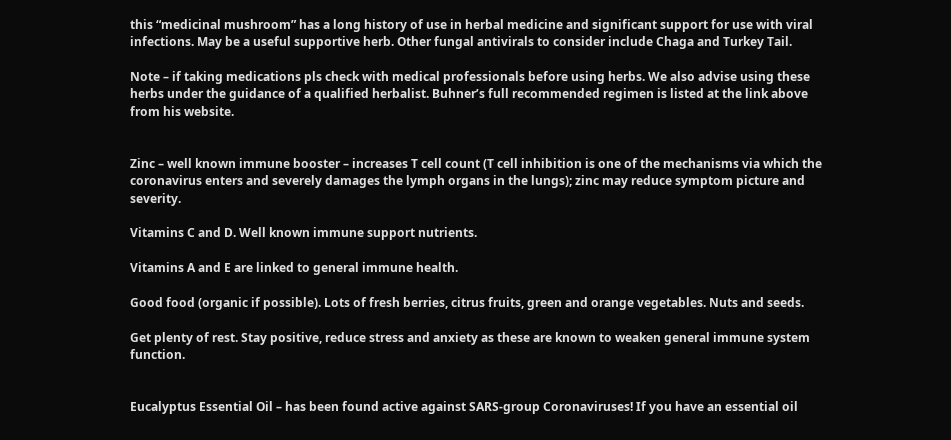this “medicinal mushroom” has a long history of use in herbal medicine and significant support for use with viral infections. May be a useful supportive herb. Other fungal antivirals to consider include Chaga and Turkey Tail.

Note – if taking medications pls check with medical professionals before using herbs. We also advise using these herbs under the guidance of a qualified herbalist. Buhner’s full recommended regimen is listed at the link above from his website.


Zinc – well known immune booster – increases T cell count (T cell inhibition is one of the mechanisms via which the coronavirus enters and severely damages the lymph organs in the lungs); zinc may reduce symptom picture and severity.

Vitamins C and D. Well known immune support nutrients.

Vitamins A and E are linked to general immune health.

Good food (organic if possible). Lots of fresh berries, citrus fruits, green and orange vegetables. Nuts and seeds.

Get plenty of rest. Stay positive, reduce stress and anxiety as these are known to weaken general immune system function.


Eucalyptus Essential Oil – has been found active against SARS-group Coronaviruses! If you have an essential oil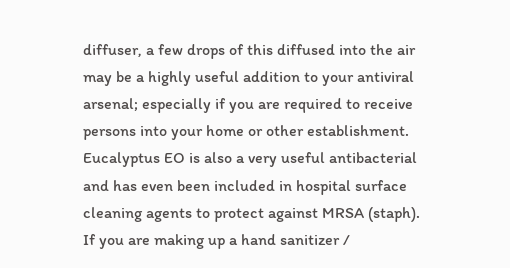diffuser, a few drops of this diffused into the air may be a highly useful addition to your antiviral arsenal; especially if you are required to receive persons into your home or other establishment. Eucalyptus EO is also a very useful antibacterial and has even been included in hospital surface cleaning agents to protect against MRSA (staph). If you are making up a hand sanitizer /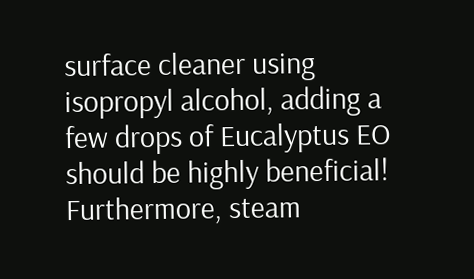surface cleaner using isopropyl alcohol, adding a few drops of Eucalyptus EO should be highly beneficial! Furthermore, steam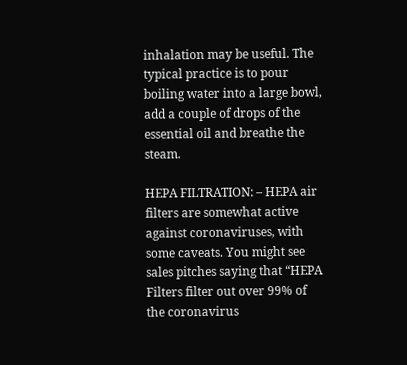inhalation may be useful. The typical practice is to pour boiling water into a large bowl, add a couple of drops of the essential oil and breathe the steam.

HEPA FILTRATION: – HEPA air filters are somewhat active against coronaviruses, with some caveats. You might see sales pitches saying that “HEPA Filters filter out over 99% of the coronavirus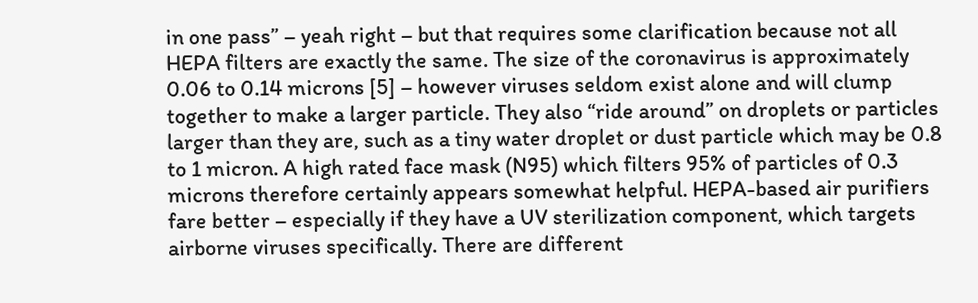in one pass” – yeah right – but that requires some clarification because not all HEPA filters are exactly the same. The size of the coronavirus is approximately 0.06 to 0.14 microns [5] – however viruses seldom exist alone and will clump together to make a larger particle. They also “ride around” on droplets or particles larger than they are, such as a tiny water droplet or dust particle which may be 0.8 to 1 micron. A high rated face mask (N95) which filters 95% of particles of 0.3 microns therefore certainly appears somewhat helpful. HEPA-based air purifiers fare better – especially if they have a UV sterilization component, which targets airborne viruses specifically. There are different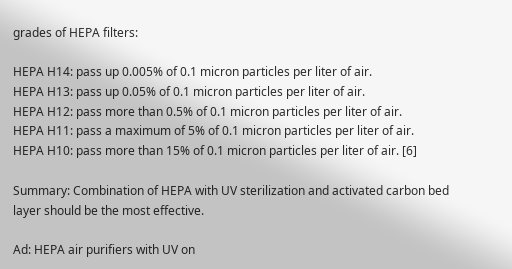grades of HEPA filters:

HEPA H14: pass up 0.005% of 0.1 micron particles per liter of air.
HEPA H13: pass up 0.05% of 0.1 micron particles per liter of air.
HEPA H12: pass more than 0.5% of 0.1 micron particles per liter of air.
HEPA H11: pass a maximum of 5% of 0.1 micron particles per liter of air.
HEPA H10: pass more than 15% of 0.1 micron particles per liter of air. [6]

Summary: Combination of HEPA with UV sterilization and activated carbon bed layer should be the most effective.

Ad: HEPA air purifiers with UV on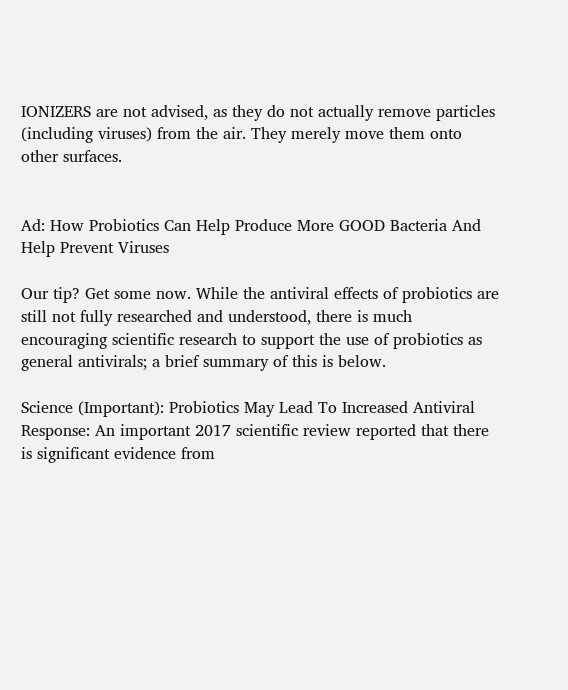IONIZERS are not advised, as they do not actually remove particles (including viruses) from the air. They merely move them onto other surfaces.


Ad: How Probiotics Can Help Produce More GOOD Bacteria And Help Prevent Viruses

Our tip? Get some now. While the antiviral effects of probiotics are still not fully researched and understood, there is much encouraging scientific research to support the use of probiotics as general antivirals; a brief summary of this is below.

Science (Important): Probiotics May Lead To Increased Antiviral Response: An important 2017 scientific review reported that there is significant evidence from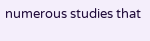numerous studies that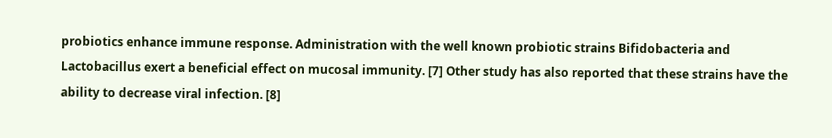probiotics enhance immune response. Administration with the well known probiotic strains Bifidobacteria and Lactobacillus exert a beneficial effect on mucosal immunity. [7] Other study has also reported that these strains have the ability to decrease viral infection. [8]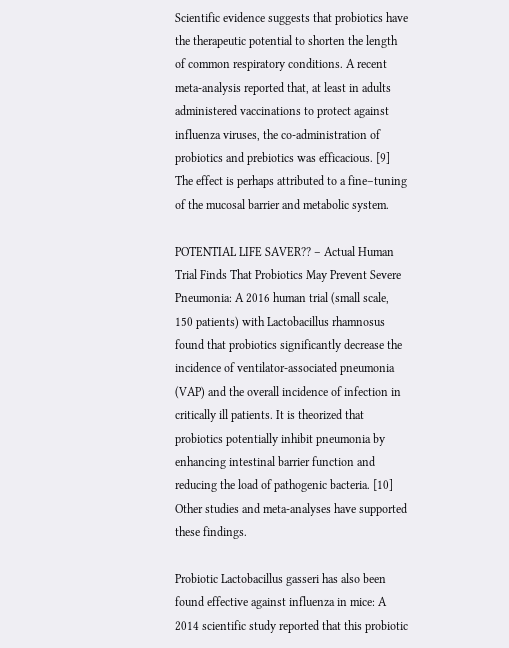Scientific evidence suggests that probiotics have the therapeutic potential to shorten the length of common respiratory conditions. A recent meta-analysis reported that, at least in adults administered vaccinations to protect against influenza viruses, the co-administration of probiotics and prebiotics was efficacious. [9] The effect is perhaps attributed to a fine–tuning of the mucosal barrier and metabolic system.

POTENTIAL LIFE SAVER?? – Actual Human Trial Finds That Probiotics May Prevent Severe Pneumonia: A 2016 human trial (small scale, 150 patients) with Lactobacillus rhamnosus found that probiotics significantly decrease the incidence of ventilator-associated pneumonia (VAP) and the overall incidence of infection in critically ill patients. It is theorized that probiotics potentially inhibit pneumonia by enhancing intestinal barrier function and reducing the load of pathogenic bacteria. [10] Other studies and meta-analyses have supported these findings.

Probiotic Lactobacillus gasseri has also been found effective against influenza in mice: A 2014 scientific study reported that this probiotic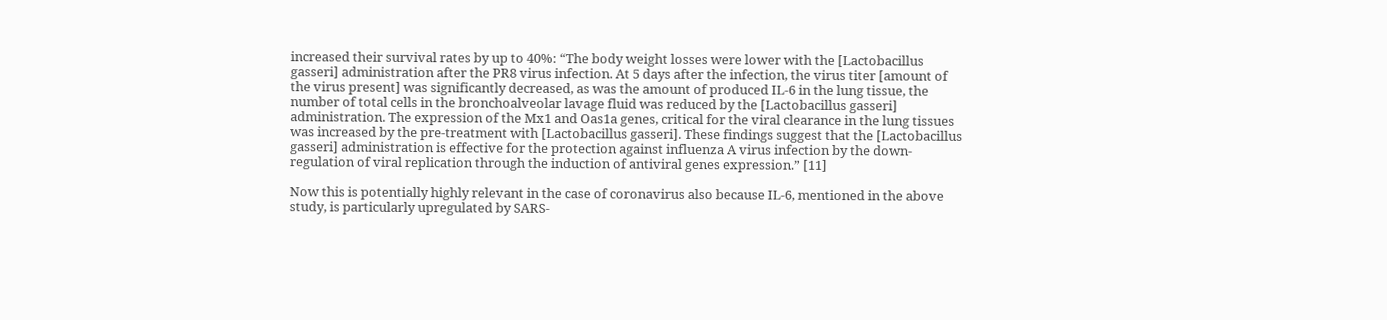increased their survival rates by up to 40%: “The body weight losses were lower with the [Lactobacillus gasseri] administration after the PR8 virus infection. At 5 days after the infection, the virus titer [amount of the virus present] was significantly decreased, as was the amount of produced IL-6 in the lung tissue, the number of total cells in the bronchoalveolar lavage fluid was reduced by the [Lactobacillus gasseri] administration. The expression of the Mx1 and Oas1a genes, critical for the viral clearance in the lung tissues was increased by the pre-treatment with [Lactobacillus gasseri]. These findings suggest that the [Lactobacillus gasseri] administration is effective for the protection against influenza A virus infection by the down-regulation of viral replication through the induction of antiviral genes expression.” [11]

Now this is potentially highly relevant in the case of coronavirus also because IL-6, mentioned in the above study, is particularly upregulated by SARS-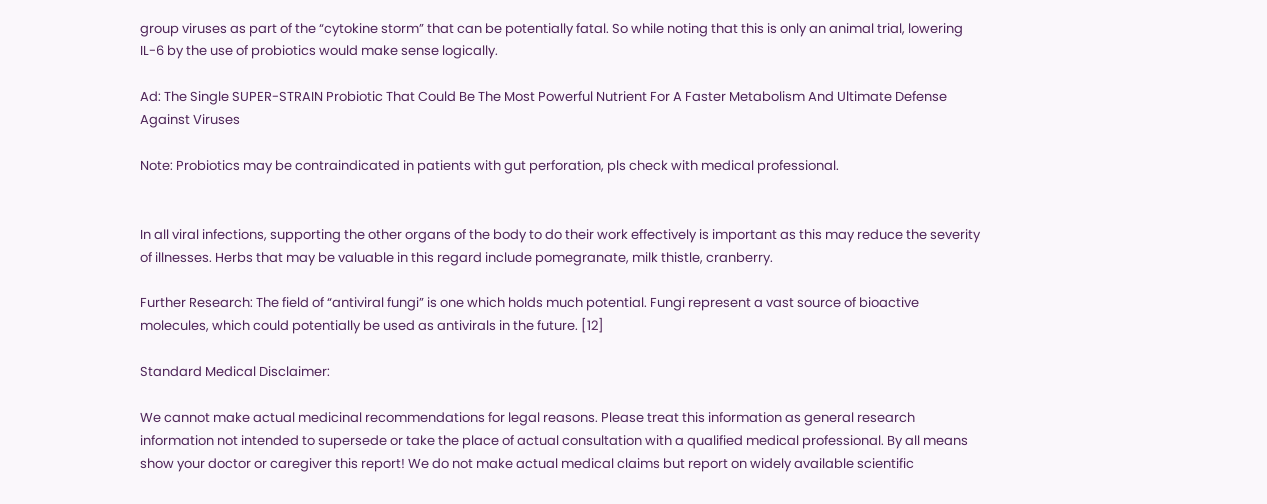group viruses as part of the “cytokine storm” that can be potentially fatal. So while noting that this is only an animal trial, lowering IL-6 by the use of probiotics would make sense logically.

Ad: The Single SUPER-STRAIN Probiotic That Could Be The Most Powerful Nutrient For A Faster Metabolism And Ultimate Defense Against Viruses

Note: Probiotics may be contraindicated in patients with gut perforation, pls check with medical professional.


In all viral infections, supporting the other organs of the body to do their work effectively is important as this may reduce the severity of illnesses. Herbs that may be valuable in this regard include pomegranate, milk thistle, cranberry.

Further Research: The field of “antiviral fungi” is one which holds much potential. Fungi represent a vast source of bioactive molecules, which could potentially be used as antivirals in the future. [12]

Standard Medical Disclaimer:

We cannot make actual medicinal recommendations for legal reasons. Please treat this information as general research information not intended to supersede or take the place of actual consultation with a qualified medical professional. By all means show your doctor or caregiver this report! We do not make actual medical claims but report on widely available scientific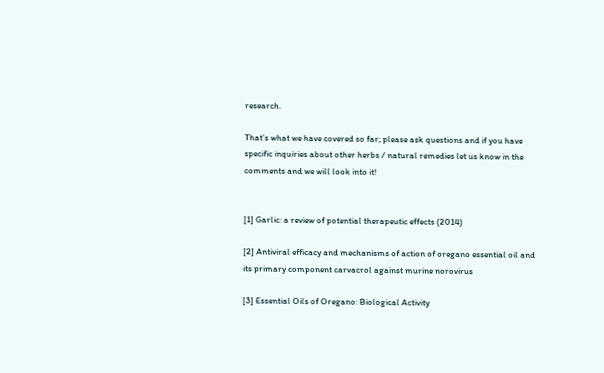research.

That’s what we have covered so far; please ask questions and if you have specific inquiries about other herbs / natural remedies let us know in the comments and we will look into it!


[1] Garlic: a review of potential therapeutic effects (2014)

[2] Antiviral efficacy and mechanisms of action of oregano essential oil and its primary component carvacrol against murine norovirus

[3] Essential Oils of Oregano: Biological Activity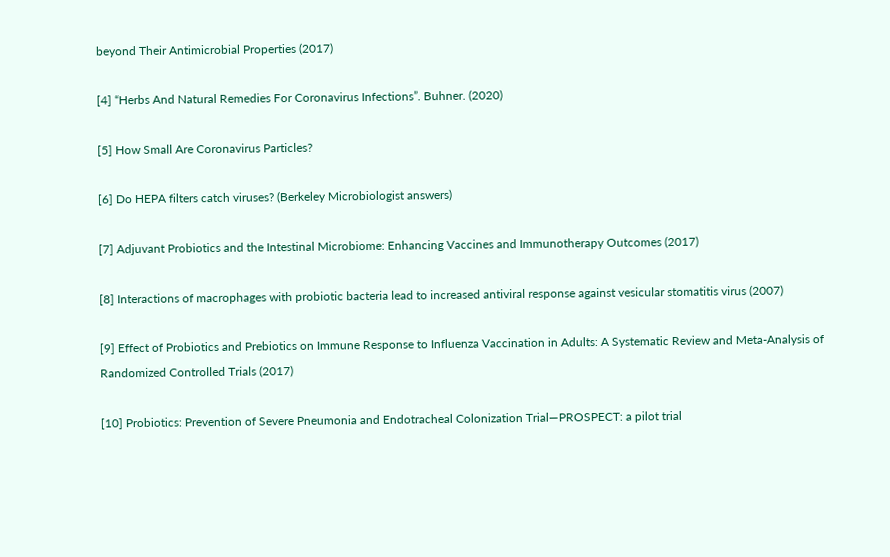beyond Their Antimicrobial Properties (2017)

[4] “Herbs And Natural Remedies For Coronavirus Infections”. Buhner. (2020)

[5] How Small Are Coronavirus Particles?

[6] Do HEPA filters catch viruses? (Berkeley Microbiologist answers)

[7] Adjuvant Probiotics and the Intestinal Microbiome: Enhancing Vaccines and Immunotherapy Outcomes (2017)

[8] Interactions of macrophages with probiotic bacteria lead to increased antiviral response against vesicular stomatitis virus (2007)

[9] Effect of Probiotics and Prebiotics on Immune Response to Influenza Vaccination in Adults: A Systematic Review and Meta-Analysis of Randomized Controlled Trials (2017)

[10] Probiotics: Prevention of Severe Pneumonia and Endotracheal Colonization Trial—PROSPECT: a pilot trial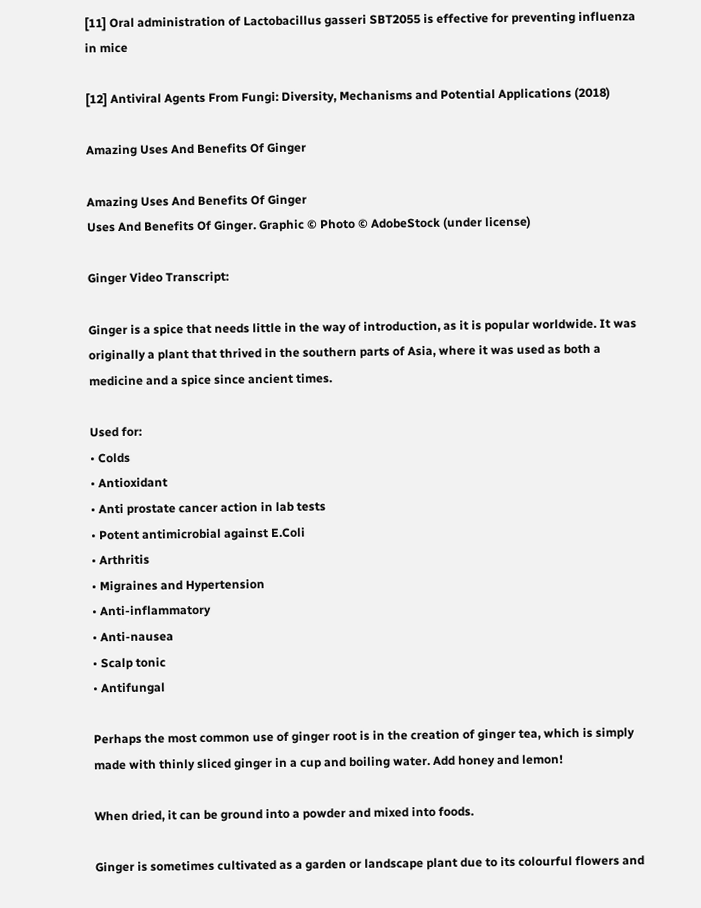[11] Oral administration of Lactobacillus gasseri SBT2055 is effective for preventing influenza in mice

[12] Antiviral Agents From Fungi: Diversity, Mechanisms and Potential Applications (2018)

Amazing Uses And Benefits Of Ginger

Amazing Uses And Benefits Of Ginger
Uses And Benefits Of Ginger. Graphic © Photo © AdobeStock (under license)

Ginger Video Transcript:

Ginger is a spice that needs little in the way of introduction, as it is popular worldwide. It was originally a plant that thrived in the southern parts of Asia, where it was used as both a medicine and a spice since ancient times.

Used for:
• Colds
• Antioxidant
• Anti prostate cancer action in lab tests
• Potent antimicrobial against E.Coli
• Arthritis
• Migraines and Hypertension
• Anti-inflammatory
• Anti-nausea
• Scalp tonic
• Antifungal

Perhaps the most common use of ginger root is in the creation of ginger tea, which is simply made with thinly sliced ginger in a cup and boiling water. Add honey and lemon!

When dried, it can be ground into a powder and mixed into foods.

Ginger is sometimes cultivated as a garden or landscape plant due to its colourful flowers and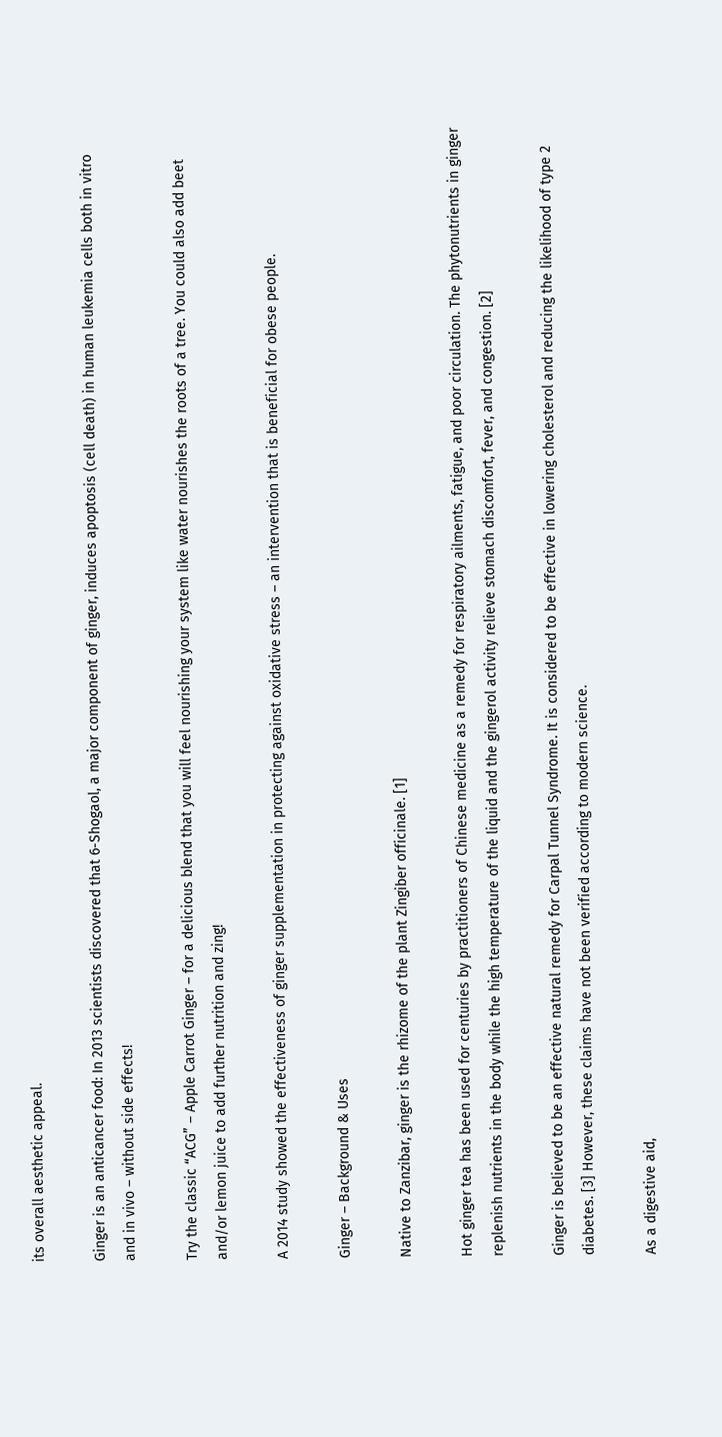its overall aesthetic appeal.

Ginger is an anticancer food: In 2013 scientists discovered that 6-Shogaol, a major component of ginger, induces apoptosis (cell death) in human leukemia cells both in vitro and in vivo – without side effects!

Try the classic “ACG” – Apple Carrot Ginger – for a delicious blend that you will feel nourishing your system like water nourishes the roots of a tree. You could also add beet and/or lemon juice to add further nutrition and zing!

A 2014 study showed the effectiveness of ginger supplementation in protecting against oxidative stress – an intervention that is beneficial for obese people.

Ginger – Background & Uses

Native to Zanzibar, ginger is the rhizome of the plant Zingiber officinale. [1]

Hot ginger tea has been used for centuries by practitioners of Chinese medicine as a remedy for respiratory ailments, fatigue, and poor circulation. The phytonutrients in ginger replenish nutrients in the body while the high temperature of the liquid and the gingerol activity relieve stomach discomfort, fever, and congestion. [2]

Ginger is believed to be an effective natural remedy for Carpal Tunnel Syndrome. It is considered to be effective in lowering cholesterol and reducing the likelihood of type 2 diabetes. [3] However, these claims have not been verified according to modern science.

As a digestive aid,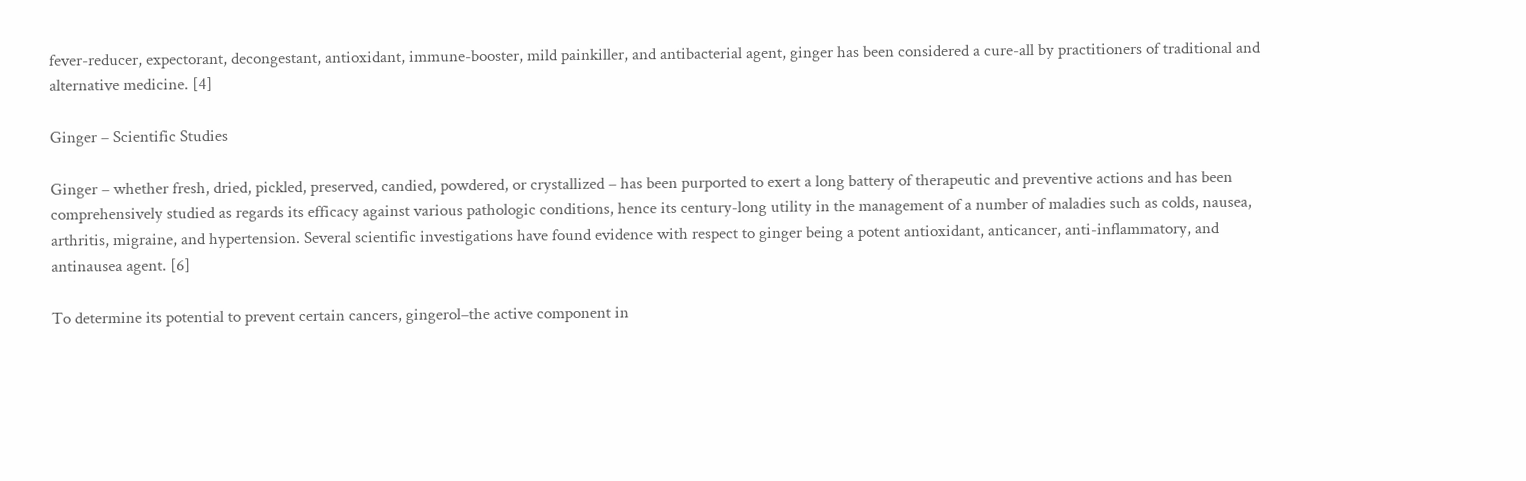fever-reducer, expectorant, decongestant, antioxidant, immune-booster, mild painkiller, and antibacterial agent, ginger has been considered a cure-all by practitioners of traditional and alternative medicine. [4]

Ginger – Scientific Studies

Ginger – whether fresh, dried, pickled, preserved, candied, powdered, or crystallized – has been purported to exert a long battery of therapeutic and preventive actions and has been comprehensively studied as regards its efficacy against various pathologic conditions, hence its century-long utility in the management of a number of maladies such as colds, nausea, arthritis, migraine, and hypertension. Several scientific investigations have found evidence with respect to ginger being a potent antioxidant, anticancer, anti-inflammatory, and antinausea agent. [6]

To determine its potential to prevent certain cancers, gingerol–the active component in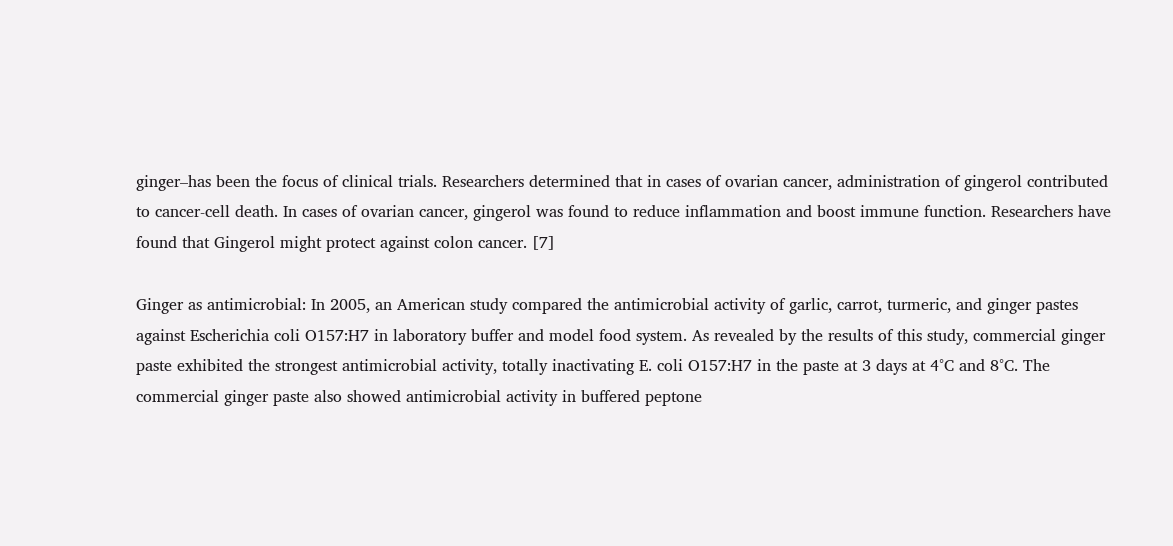ginger–has been the focus of clinical trials. Researchers determined that in cases of ovarian cancer, administration of gingerol contributed to cancer-cell death. In cases of ovarian cancer, gingerol was found to reduce inflammation and boost immune function. Researchers have found that Gingerol might protect against colon cancer. [7]

Ginger as antimicrobial: In 2005, an American study compared the antimicrobial activity of garlic, carrot, turmeric, and ginger pastes against Escherichia coli O157:H7 in laboratory buffer and model food system. As revealed by the results of this study, commercial ginger paste exhibited the strongest antimicrobial activity, totally inactivating E. coli O157:H7 in the paste at 3 days at 4°C and 8°C. The commercial ginger paste also showed antimicrobial activity in buffered peptone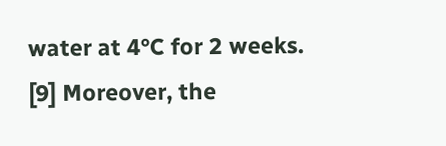water at 4°C for 2 weeks. [9] Moreover, the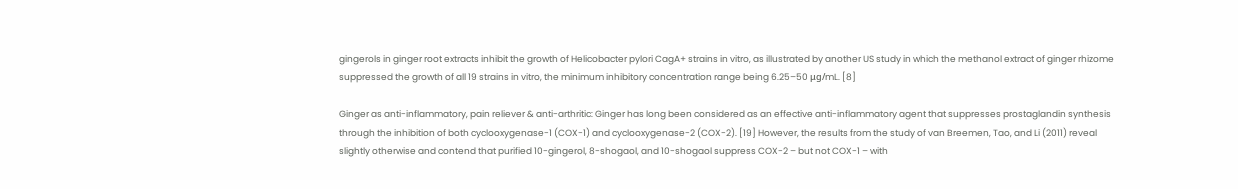gingerols in ginger root extracts inhibit the growth of Helicobacter pylori CagA+ strains in vitro, as illustrated by another US study in which the methanol extract of ginger rhizome suppressed the growth of all 19 strains in vitro, the minimum inhibitory concentration range being 6.25–50 μg/mL. [8]

Ginger as anti-inflammatory, pain reliever & anti-arthritic: Ginger has long been considered as an effective anti-inflammatory agent that suppresses prostaglandin synthesis through the inhibition of both cyclooxygenase-1 (COX-1) and cyclooxygenase-2 (COX-2). [19] However, the results from the study of van Breemen, Tao, and Li (2011) reveal slightly otherwise and contend that purified 10-gingerol, 8-shogaol, and 10-shogaol suppress COX-2 – but not COX-1 – with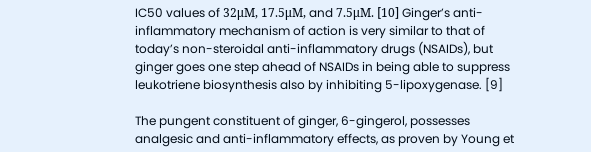IC50 values of 32μM, 17.5μM, and 7.5μM. [10] Ginger’s anti-inflammatory mechanism of action is very similar to that of today’s non-steroidal anti-inflammatory drugs (NSAIDs), but ginger goes one step ahead of NSAIDs in being able to suppress leukotriene biosynthesis also by inhibiting 5-lipoxygenase. [9]

The pungent constituent of ginger, 6-gingerol, possesses analgesic and anti-inflammatory effects, as proven by Young et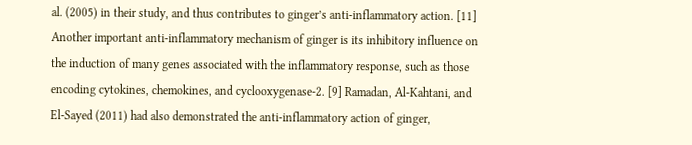al. (2005) in their study, and thus contributes to ginger’s anti-inflammatory action. [11] Another important anti-inflammatory mechanism of ginger is its inhibitory influence on the induction of many genes associated with the inflammatory response, such as those encoding cytokines, chemokines, and cyclooxygenase-2. [9] Ramadan, Al-Kahtani, and El-Sayed (2011) had also demonstrated the anti-inflammatory action of ginger,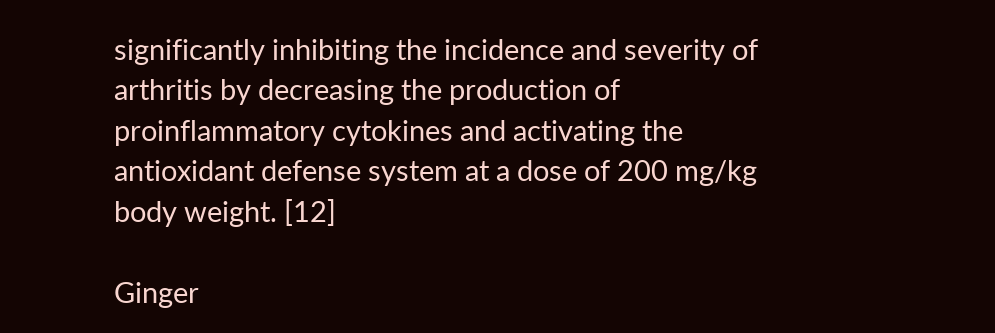significantly inhibiting the incidence and severity of arthritis by decreasing the production of proinflammatory cytokines and activating the antioxidant defense system at a dose of 200 mg/kg body weight. [12]

Ginger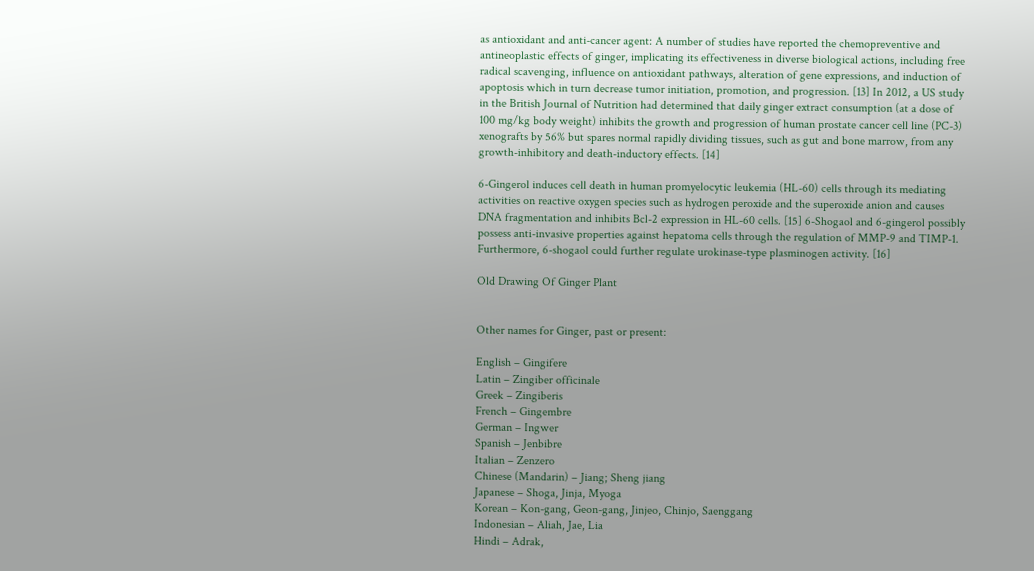as antioxidant and anti-cancer agent: A number of studies have reported the chemopreventive and antineoplastic effects of ginger, implicating its effectiveness in diverse biological actions, including free radical scavenging, influence on antioxidant pathways, alteration of gene expressions, and induction of apoptosis which in turn decrease tumor initiation, promotion, and progression. [13] In 2012, a US study in the British Journal of Nutrition had determined that daily ginger extract consumption (at a dose of 100 mg/kg body weight) inhibits the growth and progression of human prostate cancer cell line (PC-3) xenografts by 56% but spares normal rapidly dividing tissues, such as gut and bone marrow, from any growth-inhibitory and death-inductory effects. [14]

6-Gingerol induces cell death in human promyelocytic leukemia (HL-60) cells through its mediating activities on reactive oxygen species such as hydrogen peroxide and the superoxide anion and causes DNA fragmentation and inhibits Bcl-2 expression in HL-60 cells. [15] 6-Shogaol and 6-gingerol possibly possess anti-invasive properties against hepatoma cells through the regulation of MMP-9 and TIMP-1. Furthermore, 6-shogaol could further regulate urokinase-type plasminogen activity. [16]

Old Drawing Of Ginger Plant


Other names for Ginger, past or present:

English – Gingifere
Latin – Zingiber officinale
Greek – Zingiberis
French – Gingembre
German – Ingwer
Spanish – Jenbibre
Italian – Zenzero
Chinese (Mandarin) – Jiang; Sheng jiang
Japanese – Shoga, Jinja, Myoga
Korean – Kon-gang, Geon-gang, Jinjeo, Chinjo, Saenggang
Indonesian – Aliah, Jae, Lia
Hindi – Adrak,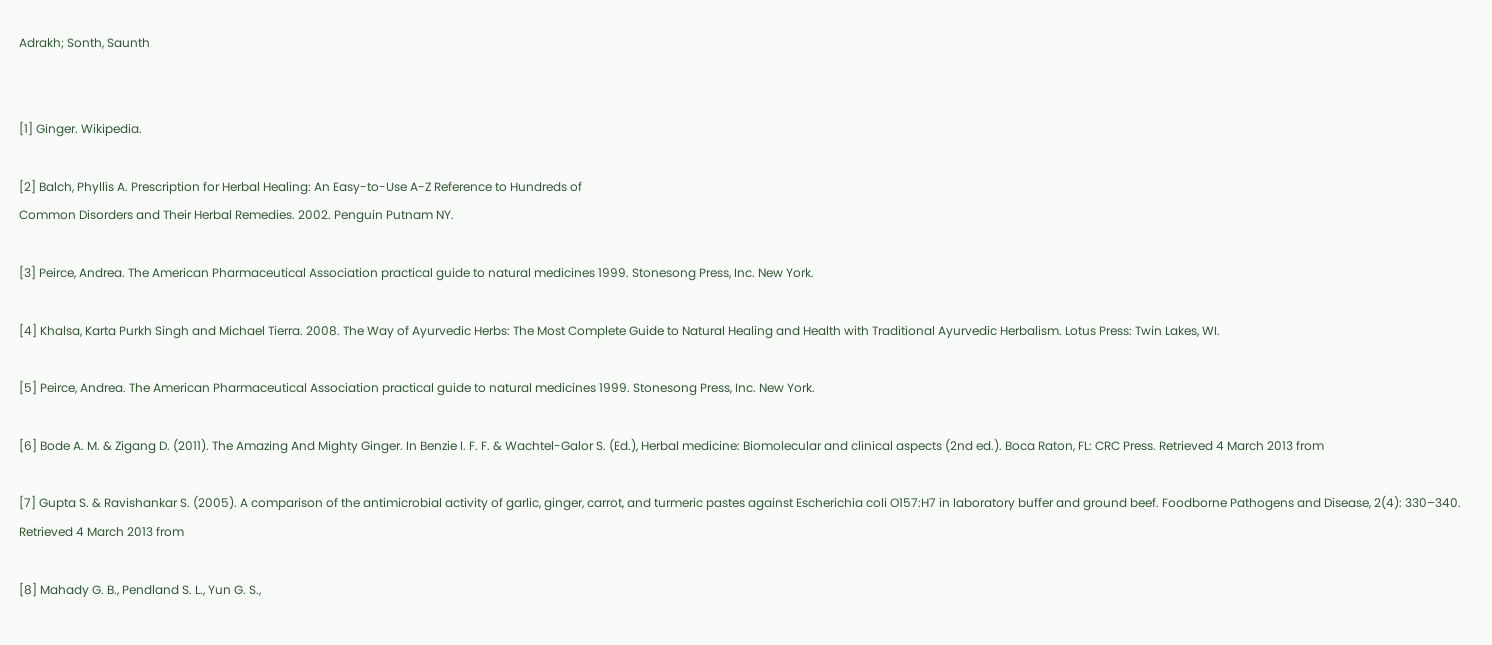Adrakh; Sonth, Saunth


[1] Ginger. Wikipedia.

[2] Balch, Phyllis A. Prescription for Herbal Healing: An Easy-to-Use A-Z Reference to Hundreds of
Common Disorders and Their Herbal Remedies. 2002. Penguin Putnam NY.

[3] Peirce, Andrea. The American Pharmaceutical Association practical guide to natural medicines 1999. Stonesong Press, Inc. New York.

[4] Khalsa, Karta Purkh Singh and Michael Tierra. 2008. The Way of Ayurvedic Herbs: The Most Complete Guide to Natural Healing and Health with Traditional Ayurvedic Herbalism. Lotus Press: Twin Lakes, WI.

[5] Peirce, Andrea. The American Pharmaceutical Association practical guide to natural medicines 1999. Stonesong Press, Inc. New York.

[6] Bode A. M. & Zigang D. (2011). The Amazing And Mighty Ginger. In Benzie I. F. F. & Wachtel-Galor S. (Ed.), Herbal medicine: Biomolecular and clinical aspects (2nd ed.). Boca Raton, FL: CRC Press. Retrieved 4 March 2013 from

[7] Gupta S. & Ravishankar S. (2005). A comparison of the antimicrobial activity of garlic, ginger, carrot, and turmeric pastes against Escherichia coli O157:H7 in laboratory buffer and ground beef. Foodborne Pathogens and Disease, 2(4): 330–340. Retrieved 4 March 2013 from

[8] Mahady G. B., Pendland S. L., Yun G. S.,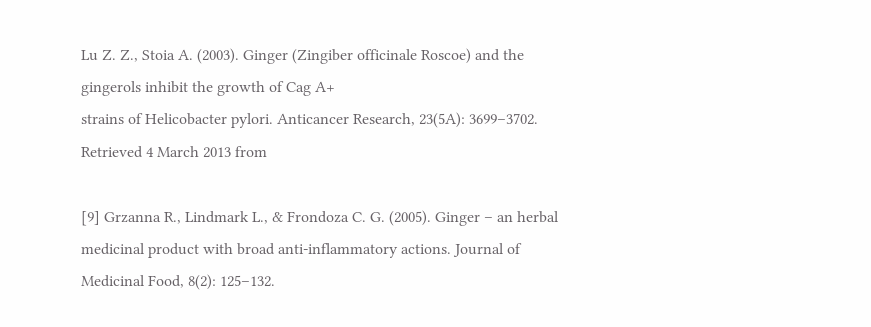Lu Z. Z., Stoia A. (2003). Ginger (Zingiber officinale Roscoe) and the gingerols inhibit the growth of Cag A+
strains of Helicobacter pylori. Anticancer Research, 23(5A): 3699–3702. Retrieved 4 March 2013 from

[9] Grzanna R., Lindmark L., & Frondoza C. G. (2005). Ginger – an herbal medicinal product with broad anti-inflammatory actions. Journal of Medicinal Food, 8(2): 125–132.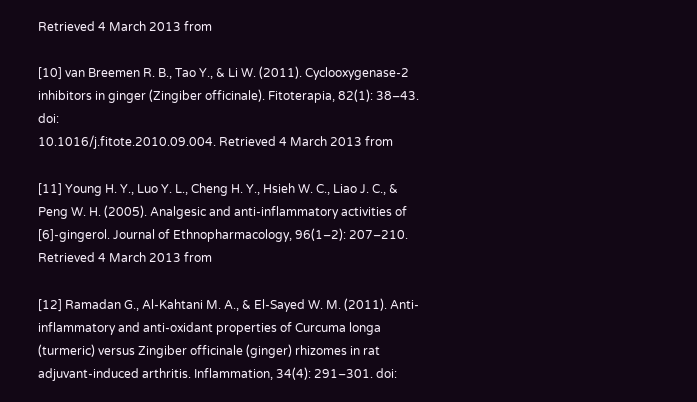Retrieved 4 March 2013 from

[10] van Breemen R. B., Tao Y., & Li W. (2011). Cyclooxygenase-2 inhibitors in ginger (Zingiber officinale). Fitoterapia, 82(1): 38–43. doi:
10.1016/j.fitote.2010.09.004. Retrieved 4 March 2013 from

[11] Young H. Y., Luo Y. L., Cheng H. Y., Hsieh W. C., Liao J. C., & Peng W. H. (2005). Analgesic and anti-inflammatory activities of [6]-gingerol. Journal of Ethnopharmacology, 96(1–2): 207–210. Retrieved 4 March 2013 from

[12] Ramadan G., Al-Kahtani M. A., & El-Sayed W. M. (2011). Anti-inflammatory and anti-oxidant properties of Curcuma longa (turmeric) versus Zingiber officinale (ginger) rhizomes in rat adjuvant-induced arthritis. Inflammation, 34(4): 291–301. doi: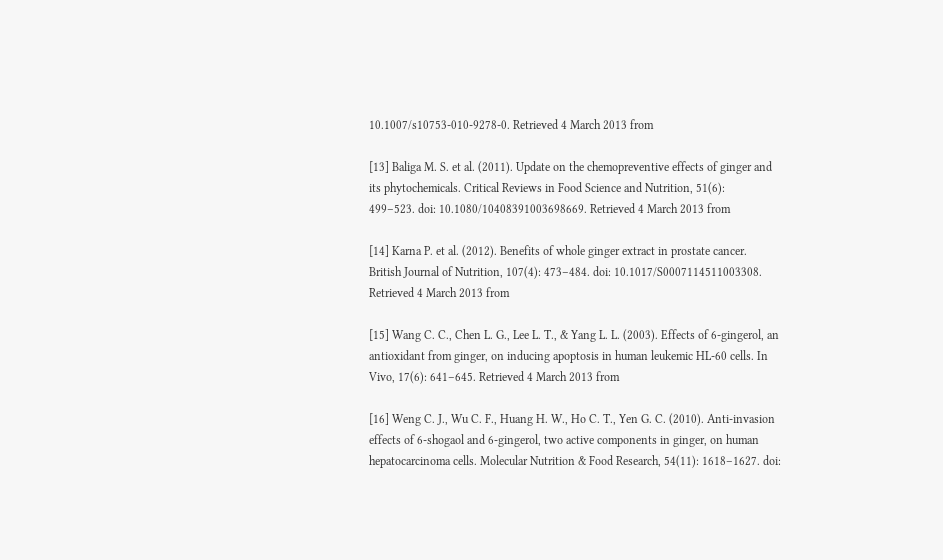10.1007/s10753-010-9278-0. Retrieved 4 March 2013 from

[13] Baliga M. S. et al. (2011). Update on the chemopreventive effects of ginger and its phytochemicals. Critical Reviews in Food Science and Nutrition, 51(6):
499–523. doi: 10.1080/10408391003698669. Retrieved 4 March 2013 from

[14] Karna P. et al. (2012). Benefits of whole ginger extract in prostate cancer. British Journal of Nutrition, 107(4): 473–484. doi: 10.1017/S0007114511003308. Retrieved 4 March 2013 from

[15] Wang C. C., Chen L. G., Lee L. T., & Yang L. L. (2003). Effects of 6-gingerol, an antioxidant from ginger, on inducing apoptosis in human leukemic HL-60 cells. In Vivo, 17(6): 641–645. Retrieved 4 March 2013 from

[16] Weng C. J., Wu C. F., Huang H. W., Ho C. T., Yen G. C. (2010). Anti-invasion effects of 6-shogaol and 6-gingerol, two active components in ginger, on human hepatocarcinoma cells. Molecular Nutrition & Food Research, 54(11): 1618–1627. doi: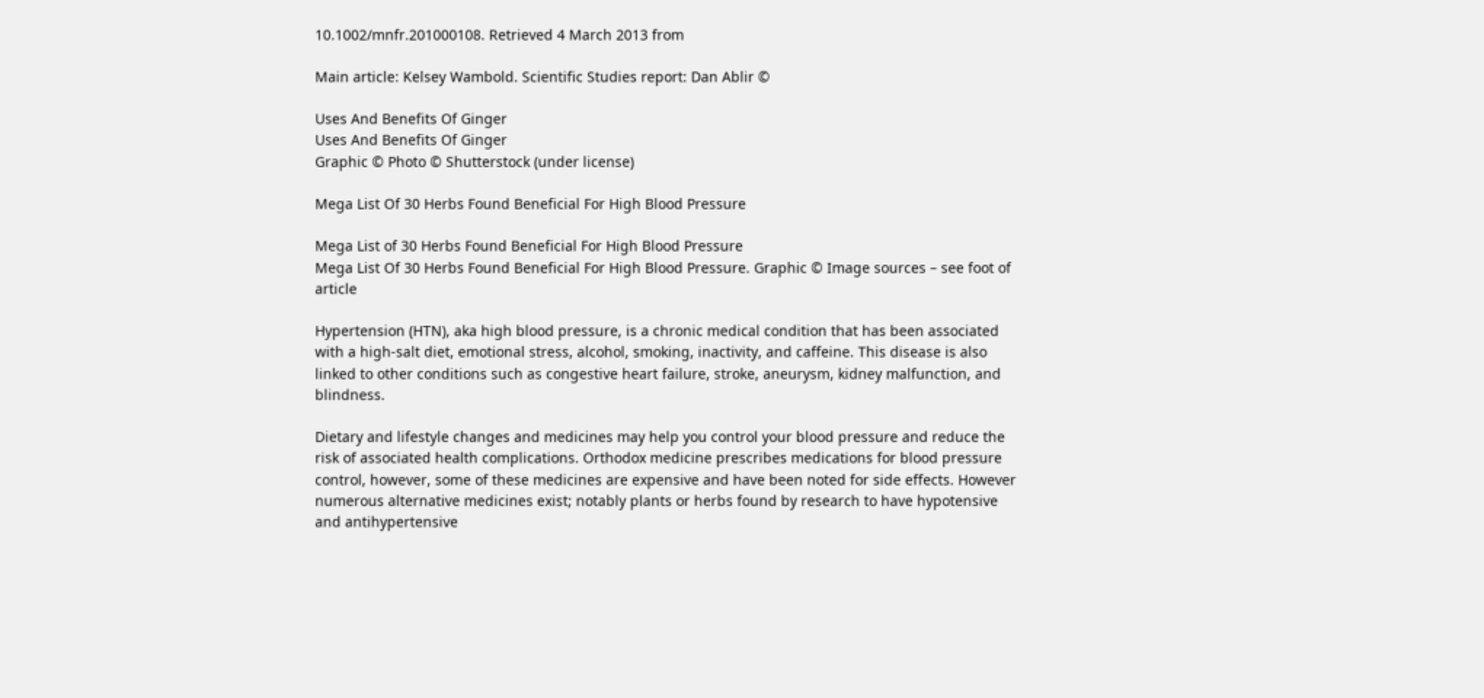10.1002/mnfr.201000108. Retrieved 4 March 2013 from

Main article: Kelsey Wambold. Scientific Studies report: Dan Ablir ©

Uses And Benefits Of Ginger
Uses And Benefits Of Ginger
Graphic © Photo © Shutterstock (under license)

Mega List Of 30 Herbs Found Beneficial For High Blood Pressure

Mega List of 30 Herbs Found Beneficial For High Blood Pressure
Mega List Of 30 Herbs Found Beneficial For High Blood Pressure. Graphic © Image sources – see foot of article

Hypertension (HTN), aka high blood pressure, is a chronic medical condition that has been associated with a high-salt diet, emotional stress, alcohol, smoking, inactivity, and caffeine. This disease is also linked to other conditions such as congestive heart failure, stroke, aneurysm, kidney malfunction, and blindness.

Dietary and lifestyle changes and medicines may help you control your blood pressure and reduce the risk of associated health complications. Orthodox medicine prescribes medications for blood pressure control, however, some of these medicines are expensive and have been noted for side effects. However numerous alternative medicines exist; notably plants or herbs found by research to have hypotensive and antihypertensive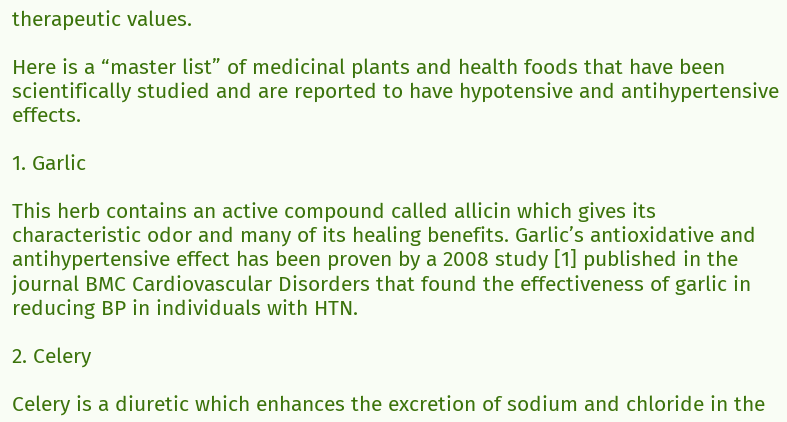therapeutic values.

Here is a “master list” of medicinal plants and health foods that have been scientifically studied and are reported to have hypotensive and antihypertensive effects.

1. Garlic

This herb contains an active compound called allicin which gives its characteristic odor and many of its healing benefits. Garlic’s antioxidative and antihypertensive effect has been proven by a 2008 study [1] published in the journal BMC Cardiovascular Disorders that found the effectiveness of garlic in reducing BP in individuals with HTN.

2. Celery

Celery is a diuretic which enhances the excretion of sodium and chloride in the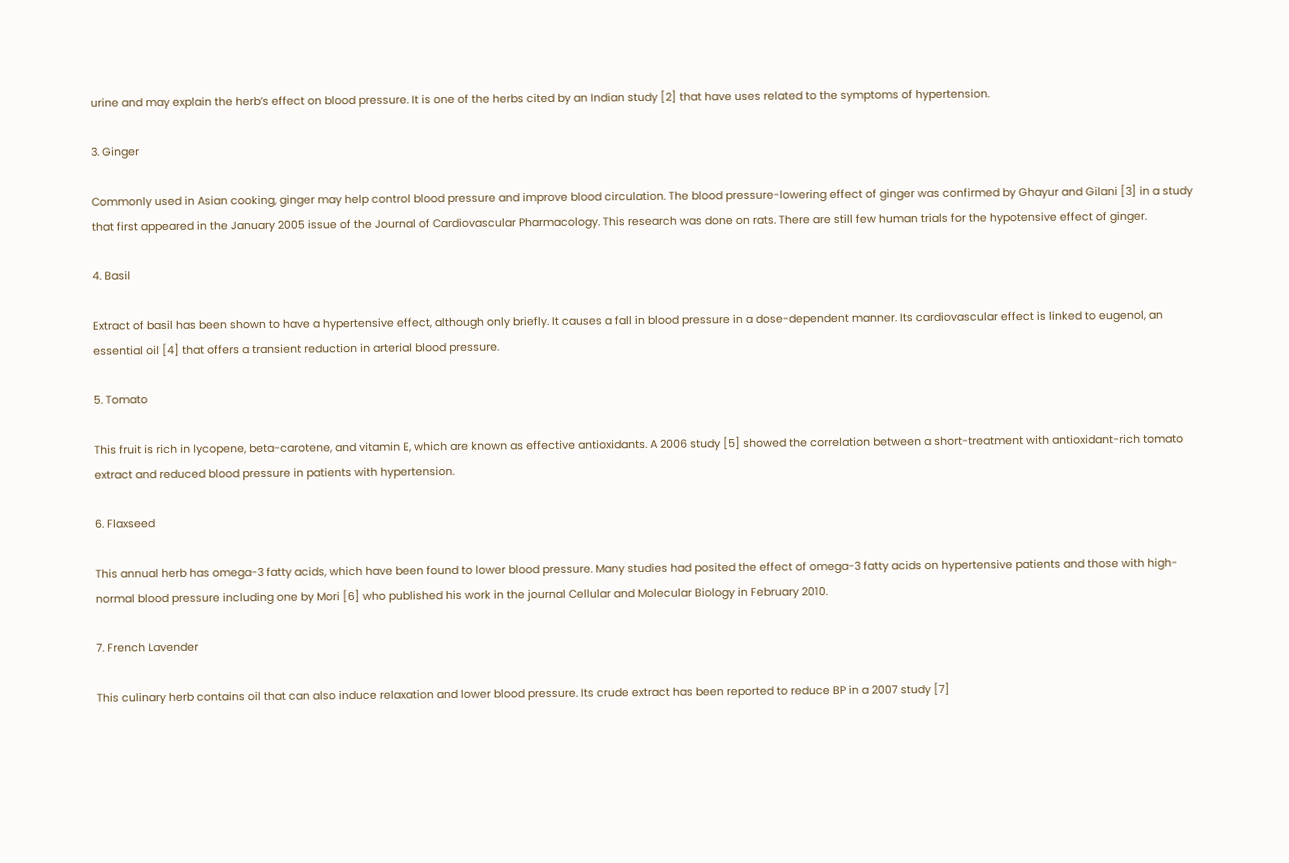urine and may explain the herb’s effect on blood pressure. It is one of the herbs cited by an Indian study [2] that have uses related to the symptoms of hypertension.

3. Ginger

Commonly used in Asian cooking, ginger may help control blood pressure and improve blood circulation. The blood pressure-lowering effect of ginger was confirmed by Ghayur and Gilani [3] in a study that first appeared in the January 2005 issue of the Journal of Cardiovascular Pharmacology. This research was done on rats. There are still few human trials for the hypotensive effect of ginger.

4. Basil

Extract of basil has been shown to have a hypertensive effect, although only briefly. It causes a fall in blood pressure in a dose-dependent manner. Its cardiovascular effect is linked to eugenol, an essential oil [4] that offers a transient reduction in arterial blood pressure.

5. Tomato

This fruit is rich in lycopene, beta-carotene, and vitamin E, which are known as effective antioxidants. A 2006 study [5] showed the correlation between a short-treatment with antioxidant-rich tomato extract and reduced blood pressure in patients with hypertension.

6. Flaxseed

This annual herb has omega-3 fatty acids, which have been found to lower blood pressure. Many studies had posited the effect of omega-3 fatty acids on hypertensive patients and those with high-normal blood pressure including one by Mori [6] who published his work in the journal Cellular and Molecular Biology in February 2010.

7. French Lavender

This culinary herb contains oil that can also induce relaxation and lower blood pressure. Its crude extract has been reported to reduce BP in a 2007 study [7]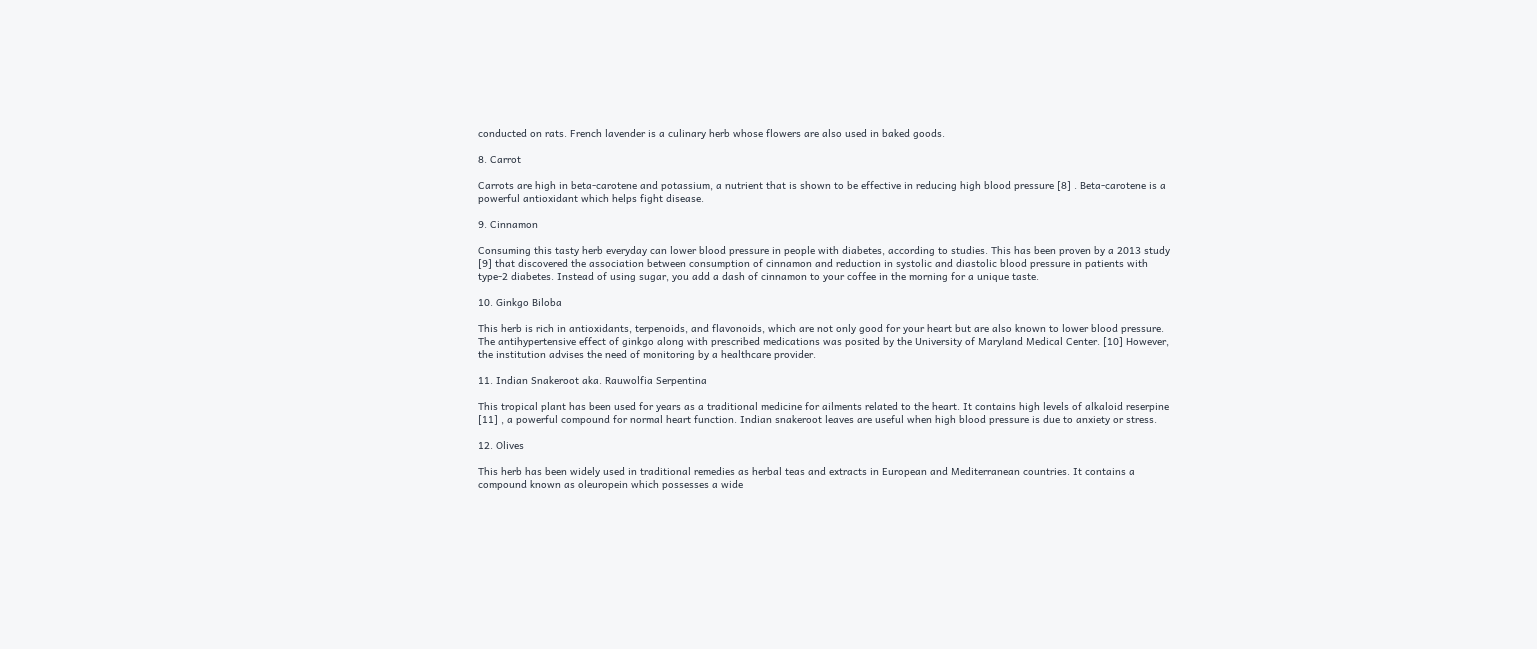conducted on rats. French lavender is a culinary herb whose flowers are also used in baked goods.

8. Carrot

Carrots are high in beta-carotene and potassium, a nutrient that is shown to be effective in reducing high blood pressure [8] . Beta-carotene is a powerful antioxidant which helps fight disease.

9. Cinnamon

Consuming this tasty herb everyday can lower blood pressure in people with diabetes, according to studies. This has been proven by a 2013 study [9] that discovered the association between consumption of cinnamon and reduction in systolic and diastolic blood pressure in patients with type-2 diabetes. Instead of using sugar, you add a dash of cinnamon to your coffee in the morning for a unique taste.

10. Ginkgo Biloba

This herb is rich in antioxidants, terpenoids, and flavonoids, which are not only good for your heart but are also known to lower blood pressure. The antihypertensive effect of ginkgo along with prescribed medications was posited by the University of Maryland Medical Center. [10] However, the institution advises the need of monitoring by a healthcare provider.

11. Indian Snakeroot aka. Rauwolfia Serpentina

This tropical plant has been used for years as a traditional medicine for ailments related to the heart. It contains high levels of alkaloid reserpine [11] , a powerful compound for normal heart function. Indian snakeroot leaves are useful when high blood pressure is due to anxiety or stress.

12. Olives

This herb has been widely used in traditional remedies as herbal teas and extracts in European and Mediterranean countries. It contains a compound known as oleuropein which possesses a wide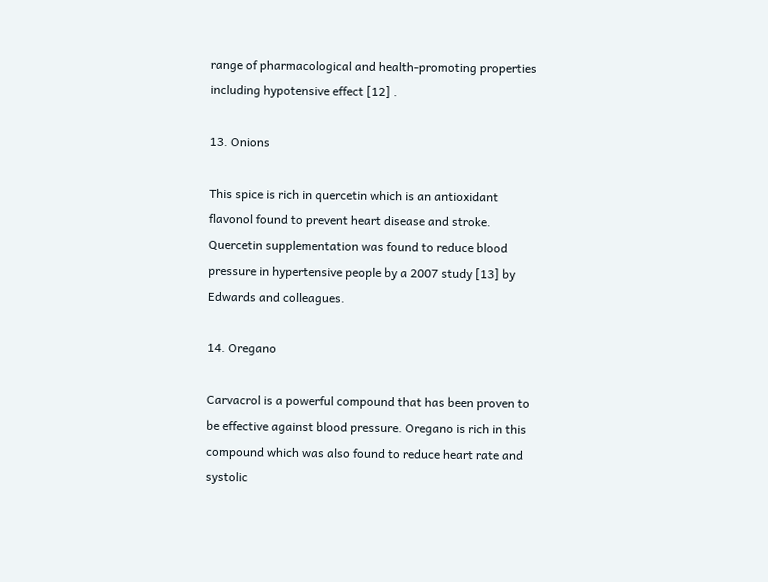range of pharmacological and health-promoting properties including hypotensive effect [12] .

13. Onions

This spice is rich in quercetin which is an antioxidant flavonol found to prevent heart disease and stroke. Quercetin supplementation was found to reduce blood pressure in hypertensive people by a 2007 study [13] by Edwards and colleagues.

14. Oregano

Carvacrol is a powerful compound that has been proven to be effective against blood pressure. Oregano is rich in this compound which was also found to reduce heart rate and systolic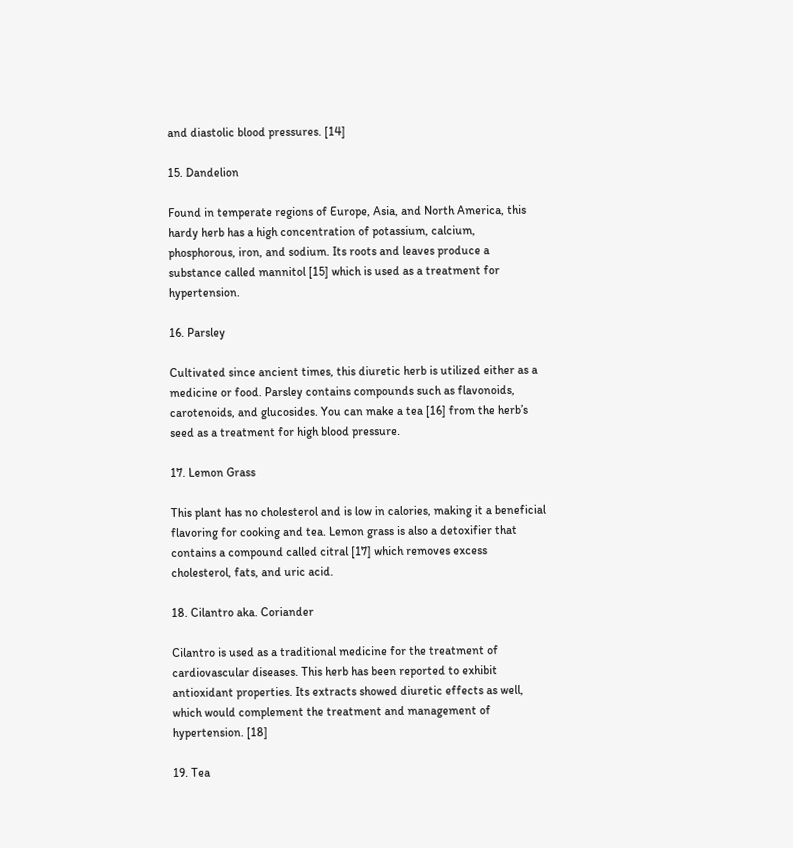and diastolic blood pressures. [14]

15. Dandelion

Found in temperate regions of Europe, Asia, and North America, this hardy herb has a high concentration of potassium, calcium, phosphorous, iron, and sodium. Its roots and leaves produce a substance called mannitol [15] which is used as a treatment for hypertension.

16. Parsley

Cultivated since ancient times, this diuretic herb is utilized either as a medicine or food. Parsley contains compounds such as flavonoids, carotenoids, and glucosides. You can make a tea [16] from the herb’s seed as a treatment for high blood pressure.

17. Lemon Grass

This plant has no cholesterol and is low in calories, making it a beneficial flavoring for cooking and tea. Lemon grass is also a detoxifier that contains a compound called citral [17] which removes excess cholesterol, fats, and uric acid.

18. Cilantro aka. Coriander

Cilantro is used as a traditional medicine for the treatment of cardiovascular diseases. This herb has been reported to exhibit antioxidant properties. Its extracts showed diuretic effects as well, which would complement the treatment and management of hypertension. [18]

19. Tea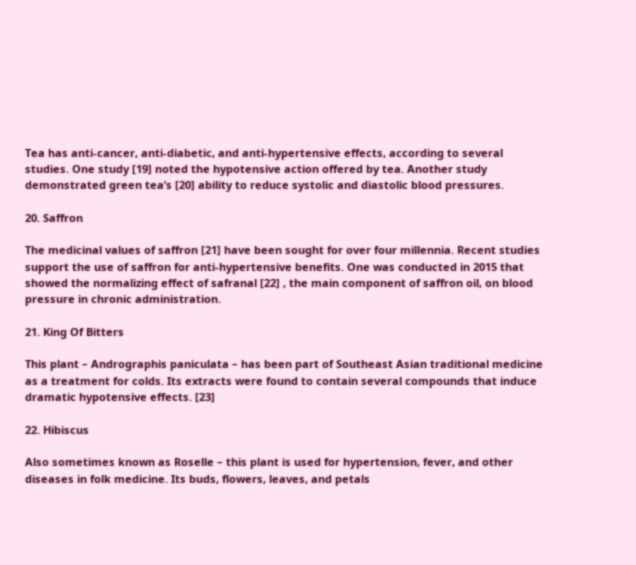Tea has anti-cancer, anti-diabetic, and anti-hypertensive effects, according to several studies. One study [19] noted the hypotensive action offered by tea. Another study demonstrated green tea’s [20] ability to reduce systolic and diastolic blood pressures.

20. Saffron

The medicinal values of saffron [21] have been sought for over four millennia. Recent studies support the use of saffron for anti-hypertensive benefits. One was conducted in 2015 that showed the normalizing effect of safranal [22] , the main component of saffron oil, on blood pressure in chronic administration.

21. King Of Bitters

This plant – Andrographis paniculata – has been part of Southeast Asian traditional medicine as a treatment for colds. Its extracts were found to contain several compounds that induce dramatic hypotensive effects. [23]

22. Hibiscus

Also sometimes known as Roselle – this plant is used for hypertension, fever, and other diseases in folk medicine. Its buds, flowers, leaves, and petals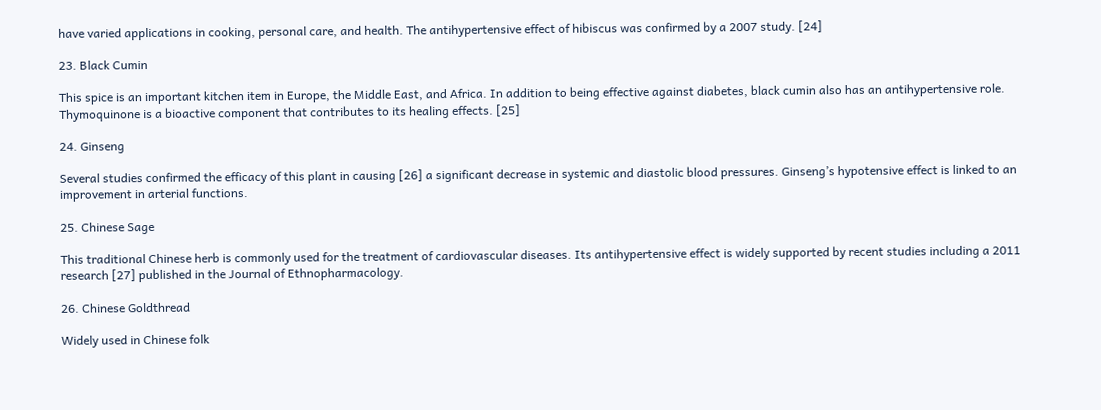have varied applications in cooking, personal care, and health. The antihypertensive effect of hibiscus was confirmed by a 2007 study. [24]

23. Black Cumin

This spice is an important kitchen item in Europe, the Middle East, and Africa. In addition to being effective against diabetes, black cumin also has an antihypertensive role. Thymoquinone is a bioactive component that contributes to its healing effects. [25]

24. Ginseng

Several studies confirmed the efficacy of this plant in causing [26] a significant decrease in systemic and diastolic blood pressures. Ginseng’s hypotensive effect is linked to an improvement in arterial functions.

25. Chinese Sage

This traditional Chinese herb is commonly used for the treatment of cardiovascular diseases. Its antihypertensive effect is widely supported by recent studies including a 2011 research [27] published in the Journal of Ethnopharmacology.

26. Chinese Goldthread

Widely used in Chinese folk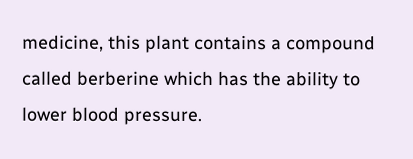medicine, this plant contains a compound called berberine which has the ability to lower blood pressure.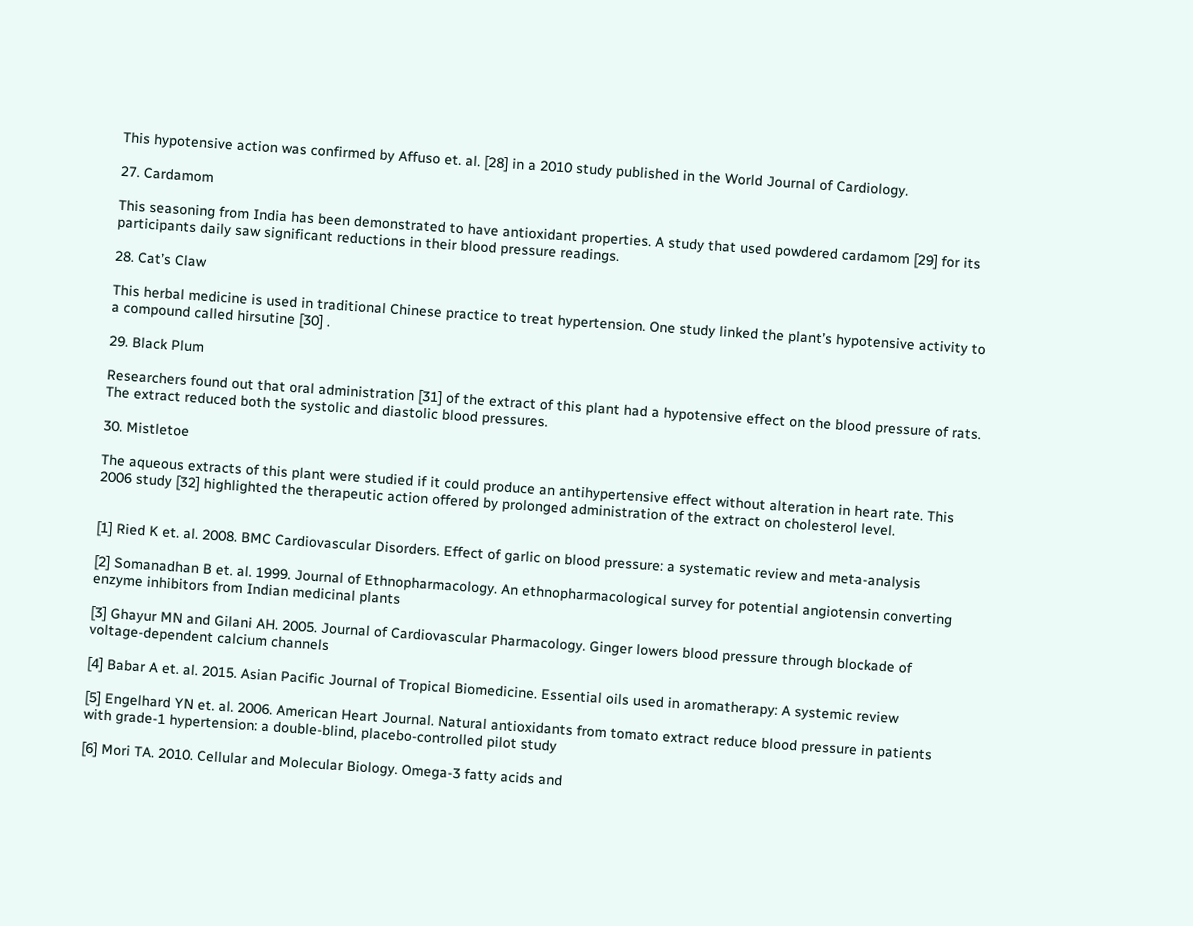This hypotensive action was confirmed by Affuso et. al. [28] in a 2010 study published in the World Journal of Cardiology.

27. Cardamom

This seasoning from India has been demonstrated to have antioxidant properties. A study that used powdered cardamom [29] for its participants daily saw significant reductions in their blood pressure readings.

28. Cat’s Claw

This herbal medicine is used in traditional Chinese practice to treat hypertension. One study linked the plant’s hypotensive activity to a compound called hirsutine [30] .

29. Black Plum

Researchers found out that oral administration [31] of the extract of this plant had a hypotensive effect on the blood pressure of rats. The extract reduced both the systolic and diastolic blood pressures.

30. Mistletoe

The aqueous extracts of this plant were studied if it could produce an antihypertensive effect without alteration in heart rate. This 2006 study [32] highlighted the therapeutic action offered by prolonged administration of the extract on cholesterol level.


[1] Ried K et. al. 2008. BMC Cardiovascular Disorders. Effect of garlic on blood pressure: a systematic review and meta-analysis

[2] Somanadhan B et. al. 1999. Journal of Ethnopharmacology. An ethnopharmacological survey for potential angiotensin converting enzyme inhibitors from Indian medicinal plants

[3] Ghayur MN and Gilani AH. 2005. Journal of Cardiovascular Pharmacology. Ginger lowers blood pressure through blockade of voltage-dependent calcium channels

[4] Babar A et. al. 2015. Asian Pacific Journal of Tropical Biomedicine. Essential oils used in aromatherapy: A systemic review

[5] Engelhard YN et. al. 2006. American Heart Journal. Natural antioxidants from tomato extract reduce blood pressure in patients with grade-1 hypertension: a double-blind, placebo-controlled pilot study

[6] Mori TA. 2010. Cellular and Molecular Biology. Omega-3 fatty acids and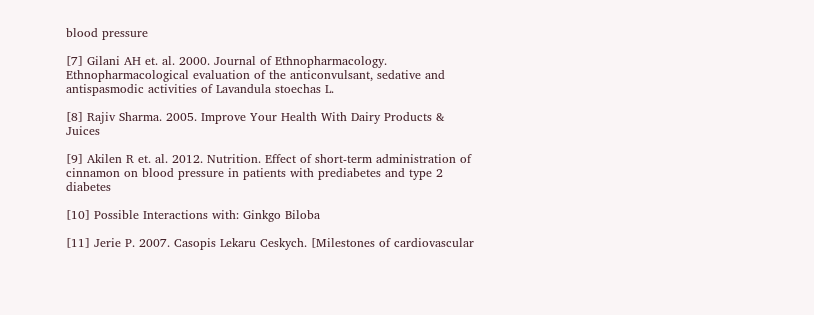blood pressure

[7] Gilani AH et. al. 2000. Journal of Ethnopharmacology. Ethnopharmacological evaluation of the anticonvulsant, sedative and antispasmodic activities of Lavandula stoechas L.

[8] Rajiv Sharma. 2005. Improve Your Health With Dairy Products & Juices

[9] Akilen R et. al. 2012. Nutrition. Effect of short-term administration of cinnamon on blood pressure in patients with prediabetes and type 2 diabetes

[10] Possible Interactions with: Ginkgo Biloba

[11] Jerie P. 2007. Casopis Lekaru Ceskych. [Milestones of cardiovascular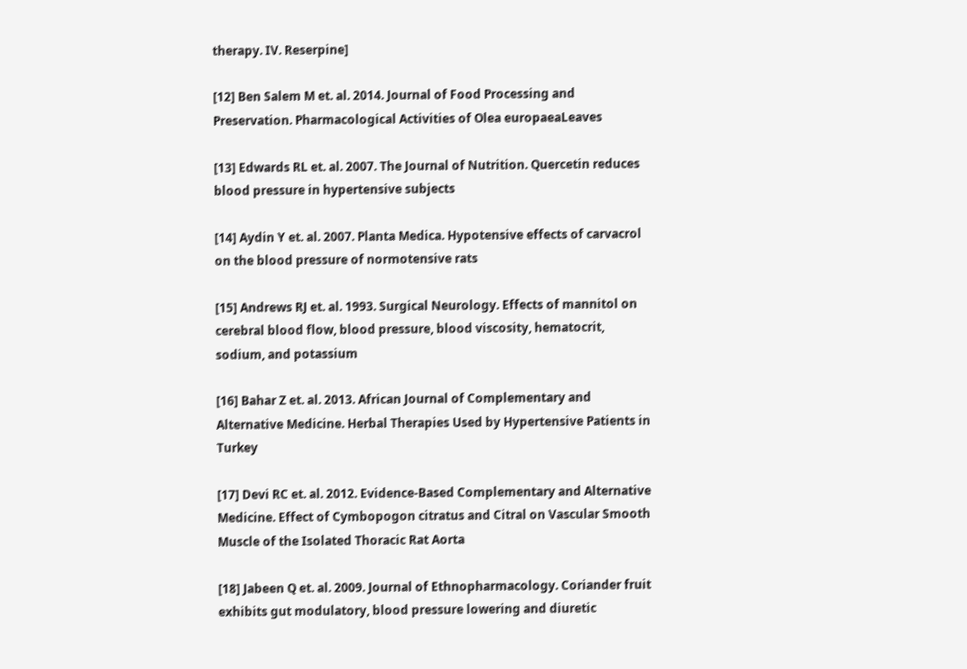therapy. IV. Reserpine]

[12] Ben Salem M et. al. 2014. Journal of Food Processing and Preservation. Pharmacological Activities of Olea europaeaLeaves

[13] Edwards RL et. al. 2007. The Journal of Nutrition. Quercetin reduces blood pressure in hypertensive subjects

[14] Aydin Y et. al. 2007. Planta Medica. Hypotensive effects of carvacrol on the blood pressure of normotensive rats

[15] Andrews RJ et. al. 1993. Surgical Neurology. Effects of mannitol on cerebral blood flow, blood pressure, blood viscosity, hematocrit, sodium, and potassium

[16] Bahar Z et. al. 2013. African Journal of Complementary and Alternative Medicine. Herbal Therapies Used by Hypertensive Patients in Turkey

[17] Devi RC et. al. 2012. Evidence-Based Complementary and Alternative Medicine. Effect of Cymbopogon citratus and Citral on Vascular Smooth Muscle of the Isolated Thoracic Rat Aorta

[18] Jabeen Q et. al. 2009. Journal of Ethnopharmacology. Coriander fruit exhibits gut modulatory, blood pressure lowering and diuretic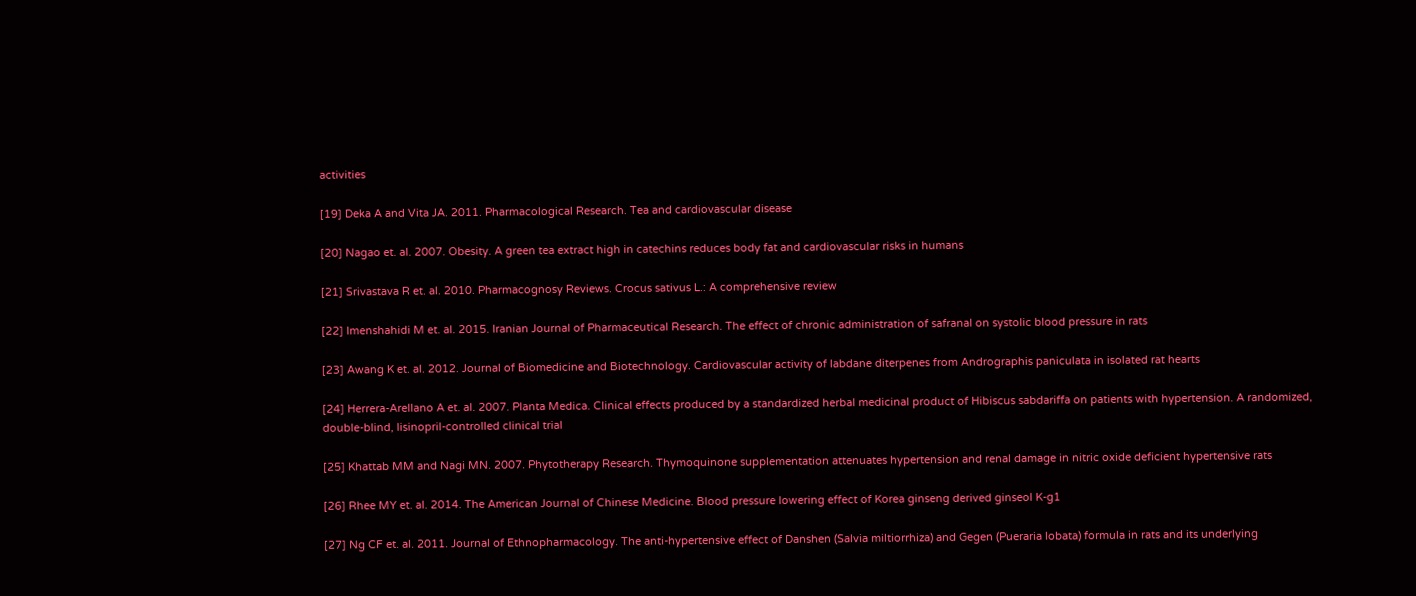activities

[19] Deka A and Vita JA. 2011. Pharmacological Research. Tea and cardiovascular disease

[20] Nagao et. al. 2007. Obesity. A green tea extract high in catechins reduces body fat and cardiovascular risks in humans

[21] Srivastava R et. al. 2010. Pharmacognosy Reviews. Crocus sativus L.: A comprehensive review

[22] Imenshahidi M et. al. 2015. Iranian Journal of Pharmaceutical Research. The effect of chronic administration of safranal on systolic blood pressure in rats

[23] Awang K et. al. 2012. Journal of Biomedicine and Biotechnology. Cardiovascular activity of labdane diterpenes from Andrographis paniculata in isolated rat hearts

[24] Herrera-Arellano A et. al. 2007. Planta Medica. Clinical effects produced by a standardized herbal medicinal product of Hibiscus sabdariffa on patients with hypertension. A randomized, double-blind, lisinopril-controlled clinical trial

[25] Khattab MM and Nagi MN. 2007. Phytotherapy Research. Thymoquinone supplementation attenuates hypertension and renal damage in nitric oxide deficient hypertensive rats

[26] Rhee MY et. al. 2014. The American Journal of Chinese Medicine. Blood pressure lowering effect of Korea ginseng derived ginseol K-g1

[27] Ng CF et. al. 2011. Journal of Ethnopharmacology. The anti-hypertensive effect of Danshen (Salvia miltiorrhiza) and Gegen (Pueraria lobata) formula in rats and its underlying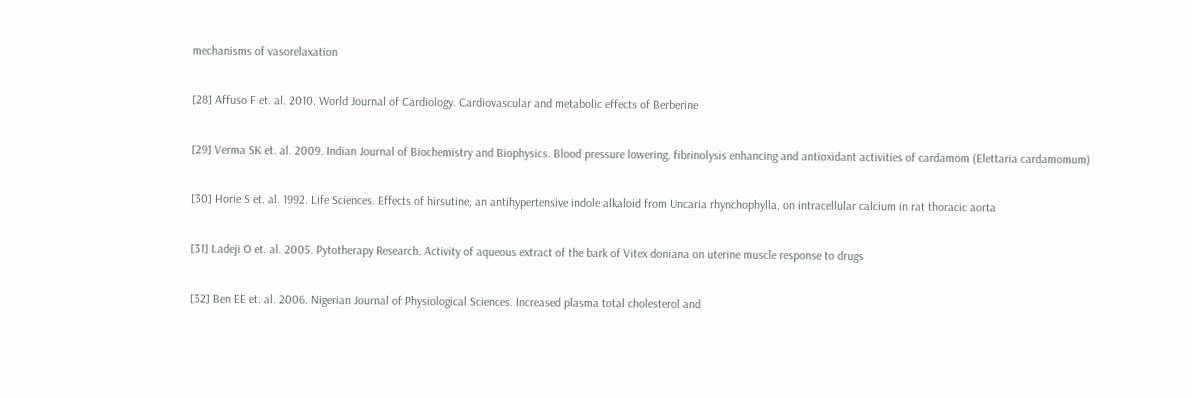mechanisms of vasorelaxation

[28] Affuso F et. al. 2010. World Journal of Cardiology. Cardiovascular and metabolic effects of Berberine

[29] Verma SK et. al. 2009. Indian Journal of Biochemistry and Biophysics. Blood pressure lowering, fibrinolysis enhancing and antioxidant activities of cardamom (Elettaria cardamomum)

[30] Horie S et. al. 1992. Life Sciences. Effects of hirsutine, an antihypertensive indole alkaloid from Uncaria rhynchophylla, on intracellular calcium in rat thoracic aorta

[31] Ladeji O et. al. 2005. Pytotherapy Research. Activity of aqueous extract of the bark of Vitex doniana on uterine muscle response to drugs

[32] Ben EE et. al. 2006. Nigerian Journal of Physiological Sciences. Increased plasma total cholesterol and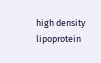high density lipoprotein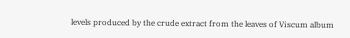levels produced by the crude extract from the leaves of Viscum album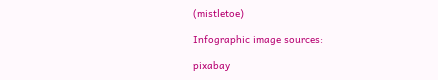(mistletoe)

Infographic image sources:

pixabay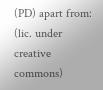(PD) apart from:
(lic. under creative commons)